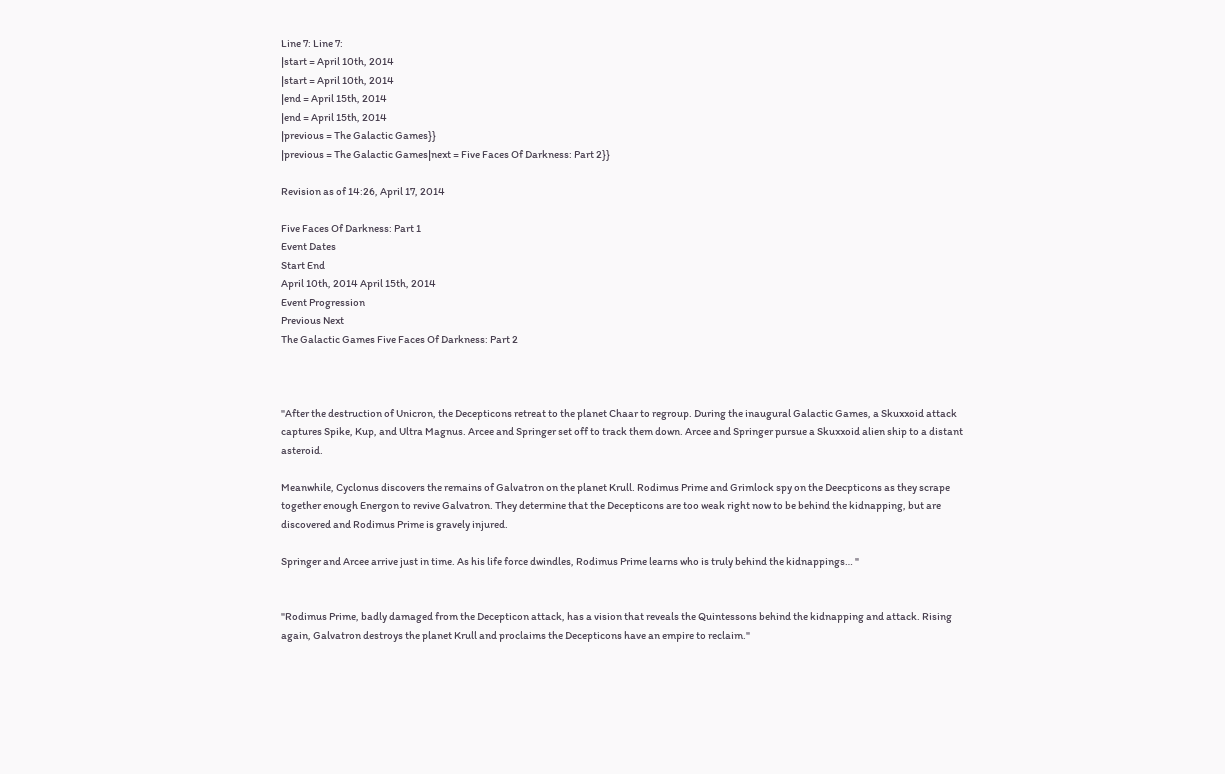Line 7: Line 7:
|start = April 10th, 2014
|start = April 10th, 2014
|end = April 15th, 2014
|end = April 15th, 2014
|previous = The Galactic Games}}
|previous = The Galactic Games|next = Five Faces Of Darkness: Part 2}}

Revision as of 14:26, April 17, 2014

Five Faces Of Darkness: Part 1
Event Dates
Start End
April 10th, 2014 April 15th, 2014
Event Progression
Previous Next
The Galactic Games Five Faces Of Darkness: Part 2



"After the destruction of Unicron, the Decepticons retreat to the planet Chaar to regroup. During the inaugural Galactic Games, a Skuxxoid attack captures Spike, Kup, and Ultra Magnus. Arcee and Springer set off to track them down. Arcee and Springer pursue a Skuxxoid alien ship to a distant asteroid.

Meanwhile, Cyclonus discovers the remains of Galvatron on the planet Krull. Rodimus Prime and Grimlock spy on the Deecpticons as they scrape together enough Energon to revive Galvatron. They determine that the Decepticons are too weak right now to be behind the kidnapping, but are discovered and Rodimus Prime is gravely injured.

Springer and Arcee arrive just in time. As his life force dwindles, Rodimus Prime learns who is truly behind the kidnappings… "


"Rodimus Prime, badly damaged from the Decepticon attack, has a vision that reveals the Quintessons behind the kidnapping and attack. Rising again, Galvatron destroys the planet Krull and proclaims the Decepticons have an empire to reclaim."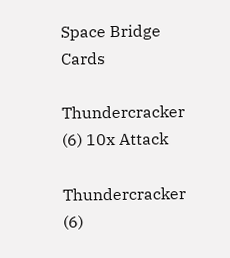Space Bridge Cards

Thundercracker (6) 10x Attack

Thundercracker (6)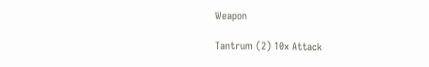Weapon

Tantrum (2) 10x Attack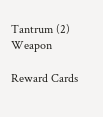Tantrum (2) Weapon

Reward Cards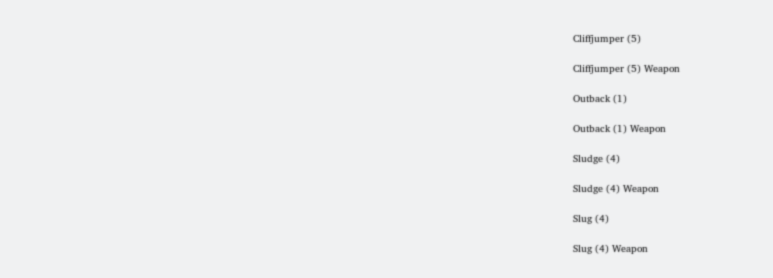Cliffjumper (5)

Cliffjumper (5) Weapon

Outback (1)

Outback (1) Weapon

Sludge (4)

Sludge (4) Weapon

Slug (4)

Slug (4) Weapon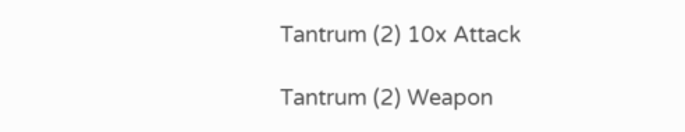Tantrum (2) 10x Attack

Tantrum (2) Weapon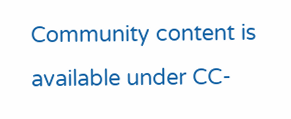Community content is available under CC-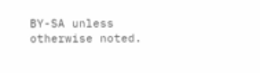BY-SA unless otherwise noted.